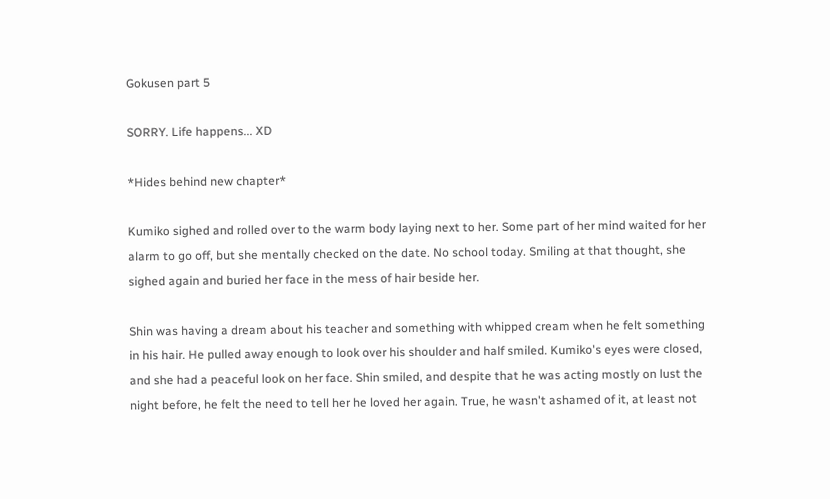Gokusen part 5

SORRY. Life happens... XD

*Hides behind new chapter*

Kumiko sighed and rolled over to the warm body laying next to her. Some part of her mind waited for her alarm to go off, but she mentally checked on the date. No school today. Smiling at that thought, she sighed again and buried her face in the mess of hair beside her.

Shin was having a dream about his teacher and something with whipped cream when he felt something in his hair. He pulled away enough to look over his shoulder and half smiled. Kumiko's eyes were closed, and she had a peaceful look on her face. Shin smiled, and despite that he was acting mostly on lust the night before, he felt the need to tell her he loved her again. True, he wasn't ashamed of it, at least not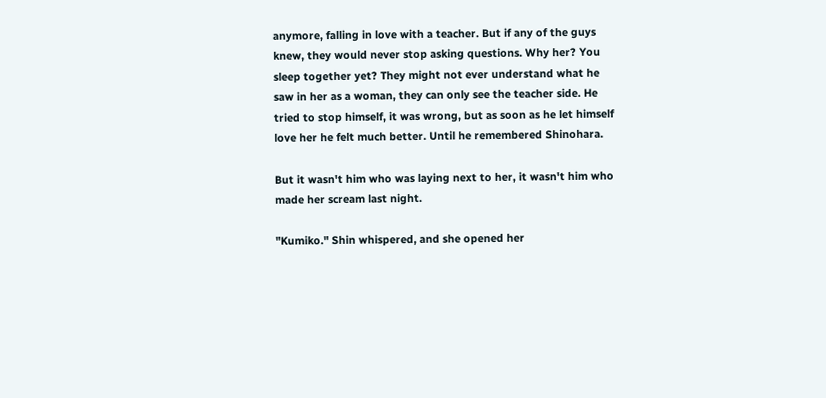anymore, falling in love with a teacher. But if any of the guys knew, they would never stop asking questions. Why her? You sleep together yet? They might not ever understand what he saw in her as a woman, they can only see the teacher side. He tried to stop himself, it was wrong, but as soon as he let himself love her he felt much better. Until he remembered Shinohara.

But it wasn't him who was laying next to her, it wasn't him who made her scream last night.

"Kumiko." Shin whispered, and she opened her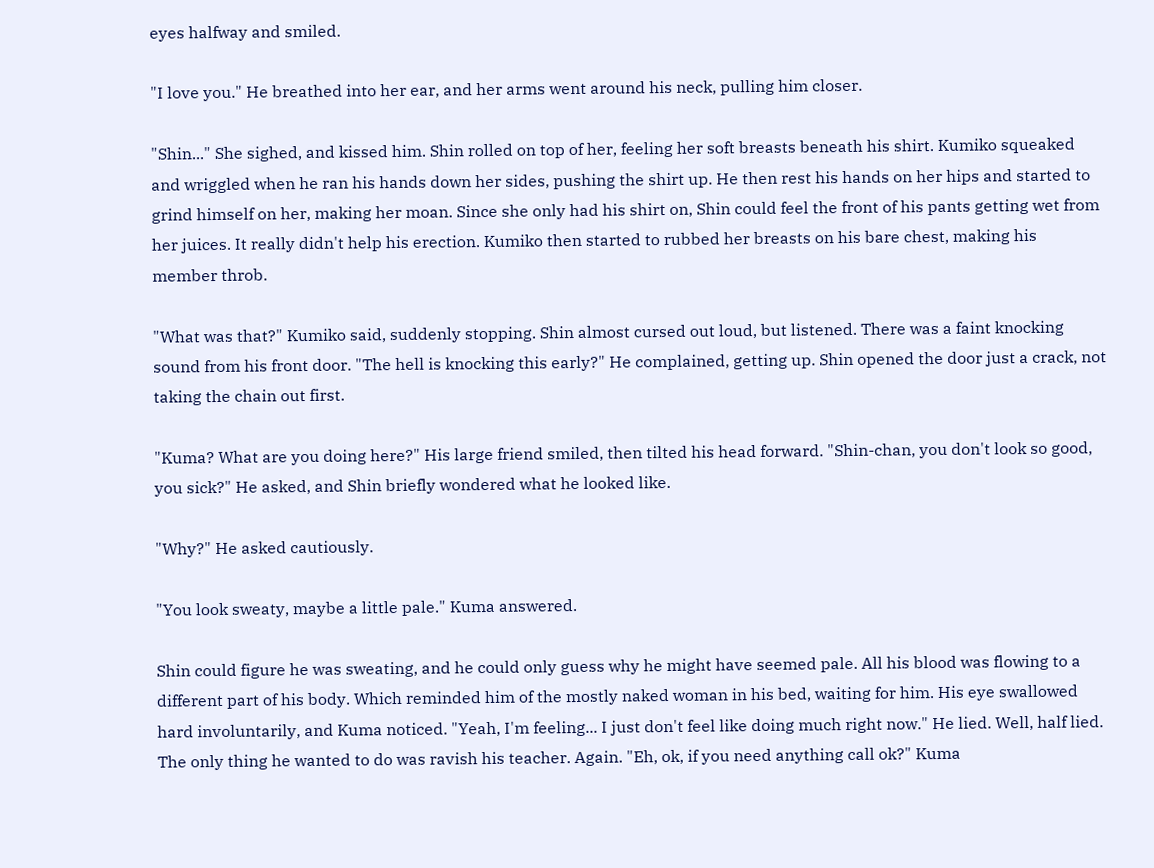eyes halfway and smiled.

"I love you." He breathed into her ear, and her arms went around his neck, pulling him closer.

"Shin..." She sighed, and kissed him. Shin rolled on top of her, feeling her soft breasts beneath his shirt. Kumiko squeaked and wriggled when he ran his hands down her sides, pushing the shirt up. He then rest his hands on her hips and started to grind himself on her, making her moan. Since she only had his shirt on, Shin could feel the front of his pants getting wet from her juices. It really didn't help his erection. Kumiko then started to rubbed her breasts on his bare chest, making his member throb.

"What was that?" Kumiko said, suddenly stopping. Shin almost cursed out loud, but listened. There was a faint knocking sound from his front door. "The hell is knocking this early?" He complained, getting up. Shin opened the door just a crack, not taking the chain out first.

"Kuma? What are you doing here?" His large friend smiled, then tilted his head forward. "Shin-chan, you don't look so good, you sick?" He asked, and Shin briefly wondered what he looked like.

"Why?" He asked cautiously.

"You look sweaty, maybe a little pale." Kuma answered.

Shin could figure he was sweating, and he could only guess why he might have seemed pale. All his blood was flowing to a different part of his body. Which reminded him of the mostly naked woman in his bed, waiting for him. His eye swallowed hard involuntarily, and Kuma noticed. "Yeah, I'm feeling... I just don't feel like doing much right now." He lied. Well, half lied. The only thing he wanted to do was ravish his teacher. Again. "Eh, ok, if you need anything call ok?" Kuma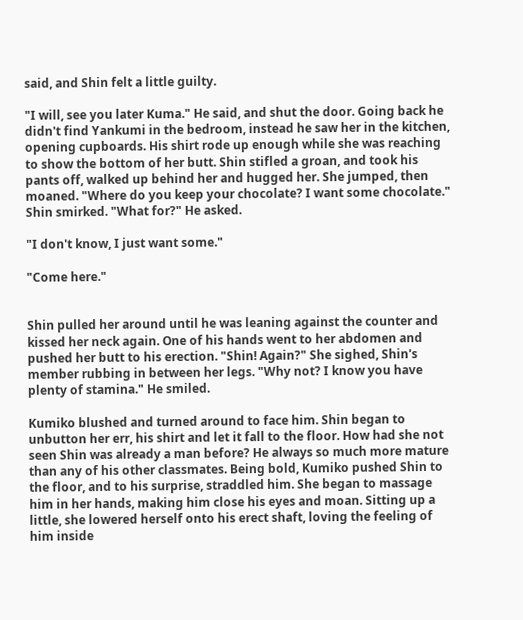said, and Shin felt a little guilty.

"I will, see you later Kuma." He said, and shut the door. Going back he didn't find Yankumi in the bedroom, instead he saw her in the kitchen, opening cupboards. His shirt rode up enough while she was reaching to show the bottom of her butt. Shin stifled a groan, and took his pants off, walked up behind her and hugged her. She jumped, then moaned. "Where do you keep your chocolate? I want some chocolate." Shin smirked. "What for?" He asked.

"I don't know, I just want some."

"Come here."


Shin pulled her around until he was leaning against the counter and kissed her neck again. One of his hands went to her abdomen and pushed her butt to his erection. "Shin! Again?" She sighed, Shin's member rubbing in between her legs. "Why not? I know you have plenty of stamina." He smiled.

Kumiko blushed and turned around to face him. Shin began to unbutton her err, his shirt and let it fall to the floor. How had she not seen Shin was already a man before? He always so much more mature than any of his other classmates. Being bold, Kumiko pushed Shin to the floor, and to his surprise, straddled him. She began to massage him in her hands, making him close his eyes and moan. Sitting up a little, she lowered herself onto his erect shaft, loving the feeling of him inside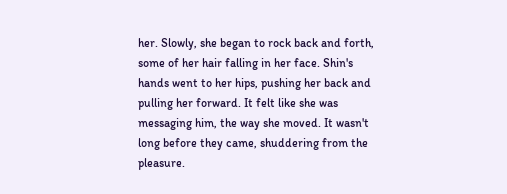her. Slowly, she began to rock back and forth, some of her hair falling in her face. Shin's hands went to her hips, pushing her back and pulling her forward. It felt like she was messaging him, the way she moved. It wasn't long before they came, shuddering from the pleasure.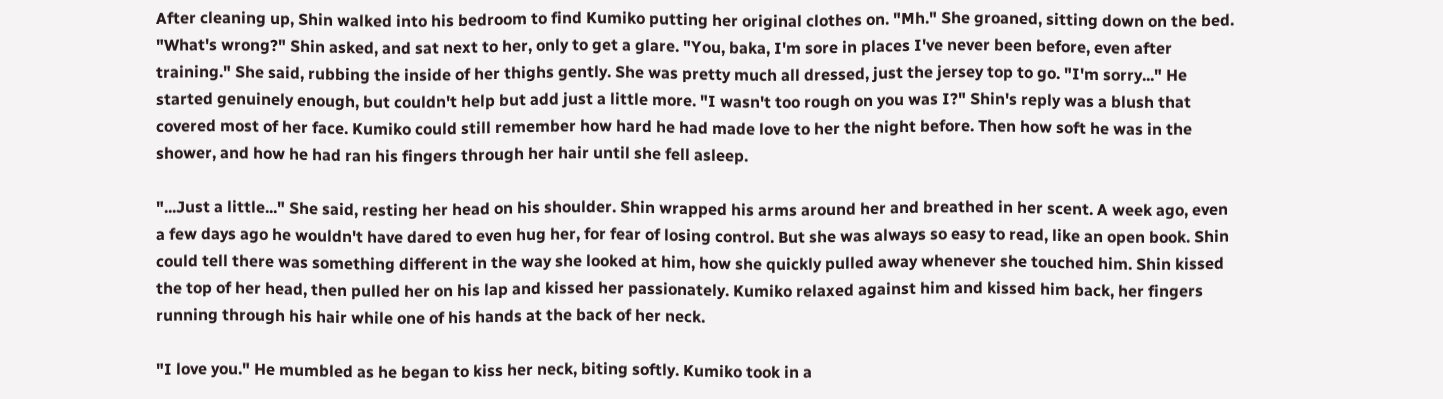After cleaning up, Shin walked into his bedroom to find Kumiko putting her original clothes on. "Mh." She groaned, sitting down on the bed. "What's wrong?" Shin asked, and sat next to her, only to get a glare. "You, baka, I'm sore in places I've never been before, even after training." She said, rubbing the inside of her thighs gently. She was pretty much all dressed, just the jersey top to go. "I'm sorry..." He started genuinely enough, but couldn't help but add just a little more. "I wasn't too rough on you was I?" Shin's reply was a blush that covered most of her face. Kumiko could still remember how hard he had made love to her the night before. Then how soft he was in the shower, and how he had ran his fingers through her hair until she fell asleep.

"...Just a little..." She said, resting her head on his shoulder. Shin wrapped his arms around her and breathed in her scent. A week ago, even a few days ago he wouldn't have dared to even hug her, for fear of losing control. But she was always so easy to read, like an open book. Shin could tell there was something different in the way she looked at him, how she quickly pulled away whenever she touched him. Shin kissed the top of her head, then pulled her on his lap and kissed her passionately. Kumiko relaxed against him and kissed him back, her fingers running through his hair while one of his hands at the back of her neck.

"I love you." He mumbled as he began to kiss her neck, biting softly. Kumiko took in a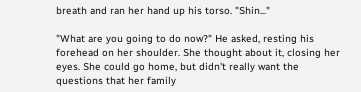breath and ran her hand up his torso. "Shin..."

"What are you going to do now?" He asked, resting his forehead on her shoulder. She thought about it, closing her eyes. She could go home, but didn't really want the questions that her family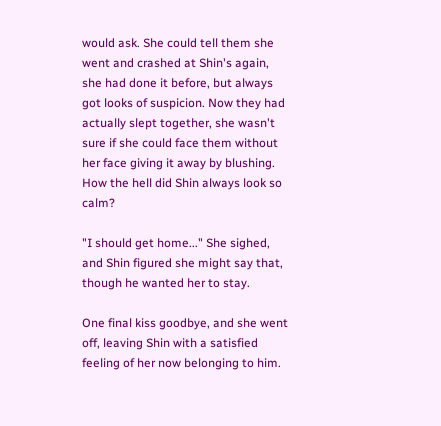would ask. She could tell them she went and crashed at Shin's again, she had done it before, but always got looks of suspicion. Now they had actually slept together, she wasn't sure if she could face them without her face giving it away by blushing. How the hell did Shin always look so calm?

"I should get home..." She sighed, and Shin figured she might say that, though he wanted her to stay.

One final kiss goodbye, and she went off, leaving Shin with a satisfied feeling of her now belonging to him.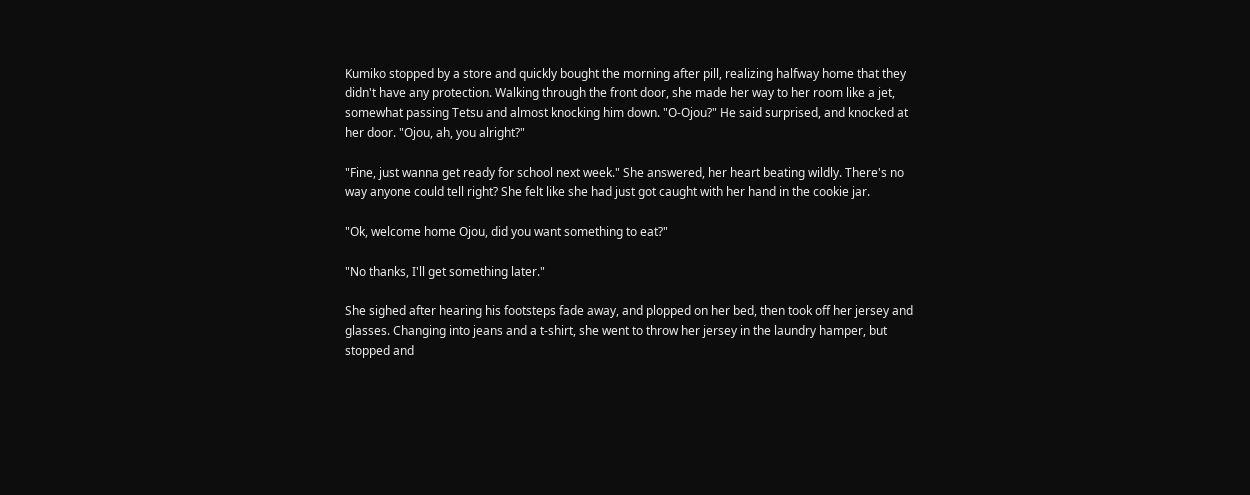Kumiko stopped by a store and quickly bought the morning after pill, realizing halfway home that they didn't have any protection. Walking through the front door, she made her way to her room like a jet, somewhat passing Tetsu and almost knocking him down. "O-Ojou?" He said surprised, and knocked at her door. "Ojou, ah, you alright?"

"Fine, just wanna get ready for school next week." She answered, her heart beating wildly. There's no way anyone could tell right? She felt like she had just got caught with her hand in the cookie jar.

"Ok, welcome home Ojou, did you want something to eat?"

"No thanks, I'll get something later."

She sighed after hearing his footsteps fade away, and plopped on her bed, then took off her jersey and glasses. Changing into jeans and a t-shirt, she went to throw her jersey in the laundry hamper, but stopped and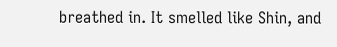breathed in. It smelled like Shin, and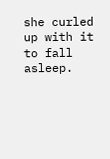she curled up with it to fall asleep.